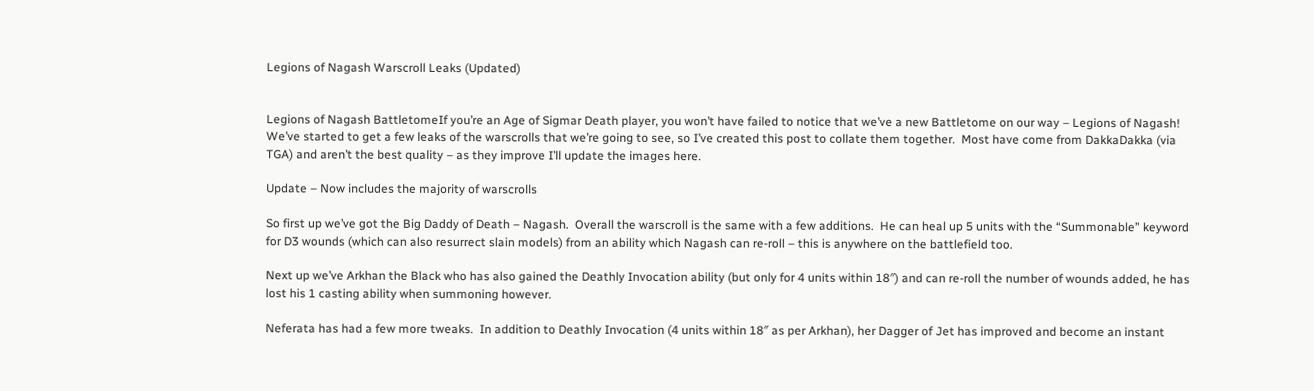Legions of Nagash Warscroll Leaks (Updated)


Legions of Nagash BattletomeIf you’re an Age of Sigmar Death player, you won’t have failed to notice that we’ve a new Battletome on our way – Legions of Nagash!  We’ve started to get a few leaks of the warscrolls that we’re going to see, so I’ve created this post to collate them together.  Most have come from DakkaDakka (via TGA) and aren’t the best quality – as they improve I’ll update the images here.

Update – Now includes the majority of warscrolls

So first up we’ve got the Big Daddy of Death – Nagash.  Overall the warscroll is the same with a few additions.  He can heal up 5 units with the “Summonable” keyword for D3 wounds (which can also resurrect slain models) from an ability which Nagash can re-roll – this is anywhere on the battlefield too.

Next up we’ve Arkhan the Black who has also gained the Deathly Invocation ability (but only for 4 units within 18″) and can re-roll the number of wounds added, he has lost his 1 casting ability when summoning however.

Neferata has had a few more tweaks.  In addition to Deathly Invocation (4 units within 18″ as per Arkhan), her Dagger of Jet has improved and become an instant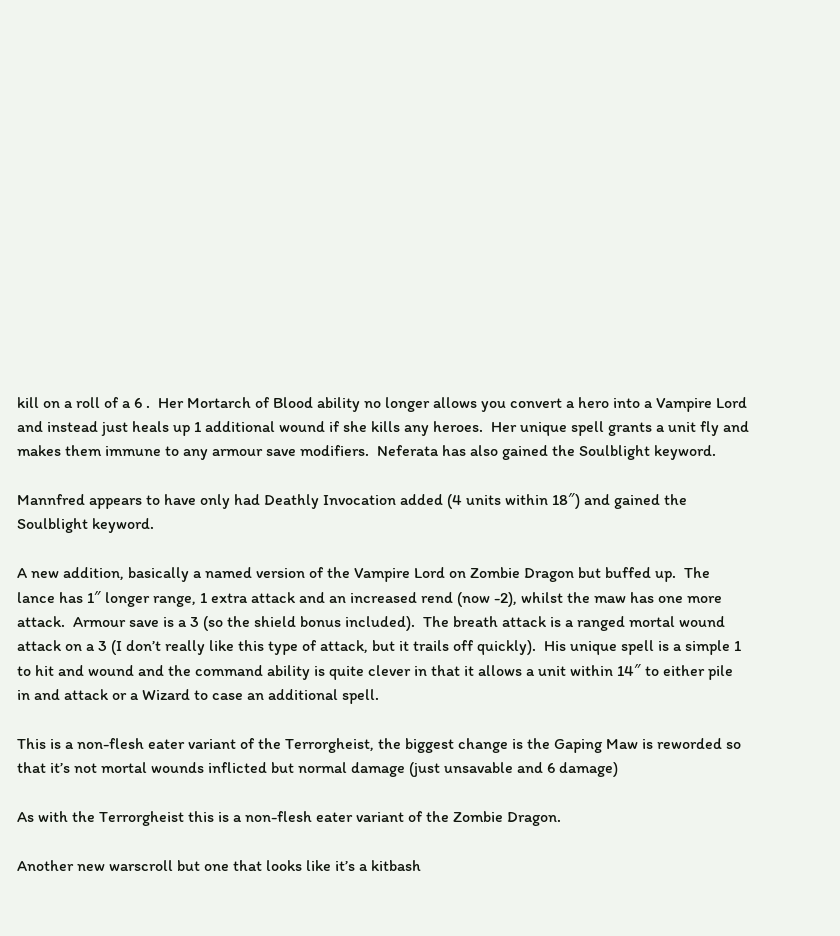kill on a roll of a 6 .  Her Mortarch of Blood ability no longer allows you convert a hero into a Vampire Lord and instead just heals up 1 additional wound if she kills any heroes.  Her unique spell grants a unit fly and makes them immune to any armour save modifiers.  Neferata has also gained the Soulblight keyword.

Mannfred appears to have only had Deathly Invocation added (4 units within 18″) and gained the Soulblight keyword.

A new addition, basically a named version of the Vampire Lord on Zombie Dragon but buffed up.  The lance has 1″ longer range, 1 extra attack and an increased rend (now -2), whilst the maw has one more attack.  Armour save is a 3 (so the shield bonus included).  The breath attack is a ranged mortal wound attack on a 3 (I don’t really like this type of attack, but it trails off quickly).  His unique spell is a simple 1 to hit and wound and the command ability is quite clever in that it allows a unit within 14″ to either pile in and attack or a Wizard to case an additional spell.

This is a non-flesh eater variant of the Terrorgheist, the biggest change is the Gaping Maw is reworded so that it’s not mortal wounds inflicted but normal damage (just unsavable and 6 damage)

As with the Terrorgheist this is a non-flesh eater variant of the Zombie Dragon.

Another new warscroll but one that looks like it’s a kitbash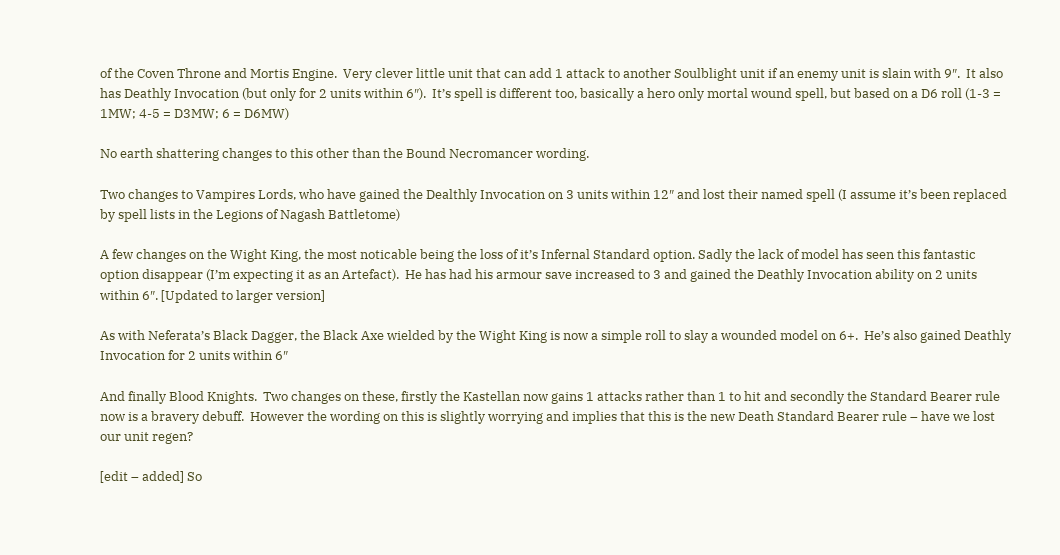of the Coven Throne and Mortis Engine.  Very clever little unit that can add 1 attack to another Soulblight unit if an enemy unit is slain with 9″.  It also has Deathly Invocation (but only for 2 units within 6″).  It’s spell is different too, basically a hero only mortal wound spell, but based on a D6 roll (1-3 = 1MW; 4-5 = D3MW; 6 = D6MW)

No earth shattering changes to this other than the Bound Necromancer wording.

Two changes to Vampires Lords, who have gained the Dealthly Invocation on 3 units within 12″ and lost their named spell (I assume it’s been replaced by spell lists in the Legions of Nagash Battletome)

A few changes on the Wight King, the most noticable being the loss of it’s Infernal Standard option. Sadly the lack of model has seen this fantastic option disappear (I’m expecting it as an Artefact).  He has had his armour save increased to 3 and gained the Deathly Invocation ability on 2 units within 6″. [Updated to larger version]

As with Neferata’s Black Dagger, the Black Axe wielded by the Wight King is now a simple roll to slay a wounded model on 6+.  He’s also gained Deathly Invocation for 2 units within 6″

And finally Blood Knights.  Two changes on these, firstly the Kastellan now gains 1 attacks rather than 1 to hit and secondly the Standard Bearer rule now is a bravery debuff.  However the wording on this is slightly worrying and implies that this is the new Death Standard Bearer rule – have we lost our unit regen?

[edit – added] So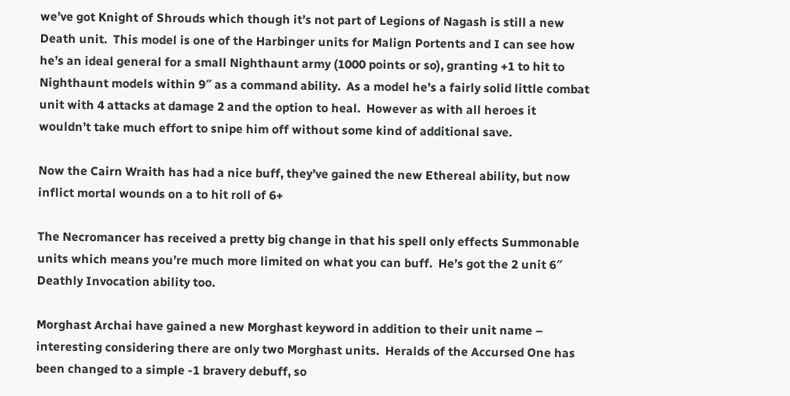we’ve got Knight of Shrouds which though it’s not part of Legions of Nagash is still a new Death unit.  This model is one of the Harbinger units for Malign Portents and I can see how he’s an ideal general for a small Nighthaunt army (1000 points or so), granting +1 to hit to Nighthaunt models within 9″ as a command ability.  As a model he’s a fairly solid little combat unit with 4 attacks at damage 2 and the option to heal.  However as with all heroes it wouldn’t take much effort to snipe him off without some kind of additional save.

Now the Cairn Wraith has had a nice buff, they’ve gained the new Ethereal ability, but now inflict mortal wounds on a to hit roll of 6+

The Necromancer has received a pretty big change in that his spell only effects Summonable units which means you’re much more limited on what you can buff.  He’s got the 2 unit 6″ Deathly Invocation ability too.

Morghast Archai have gained a new Morghast keyword in addition to their unit name – interesting considering there are only two Morghast units.  Heralds of the Accursed One has been changed to a simple -1 bravery debuff, so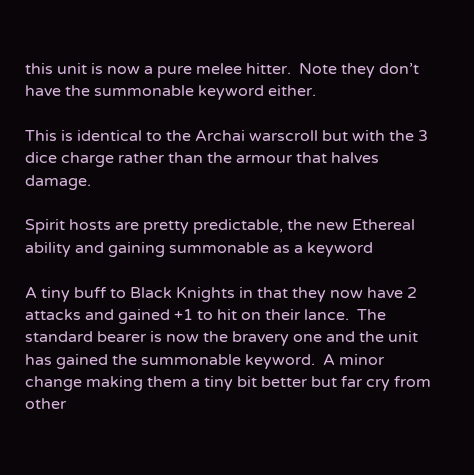this unit is now a pure melee hitter.  Note they don’t have the summonable keyword either.

This is identical to the Archai warscroll but with the 3 dice charge rather than the armour that halves damage.

Spirit hosts are pretty predictable, the new Ethereal ability and gaining summonable as a keyword

A tiny buff to Black Knights in that they now have 2 attacks and gained +1 to hit on their lance.  The standard bearer is now the bravery one and the unit has gained the summonable keyword.  A minor change making them a tiny bit better but far cry from other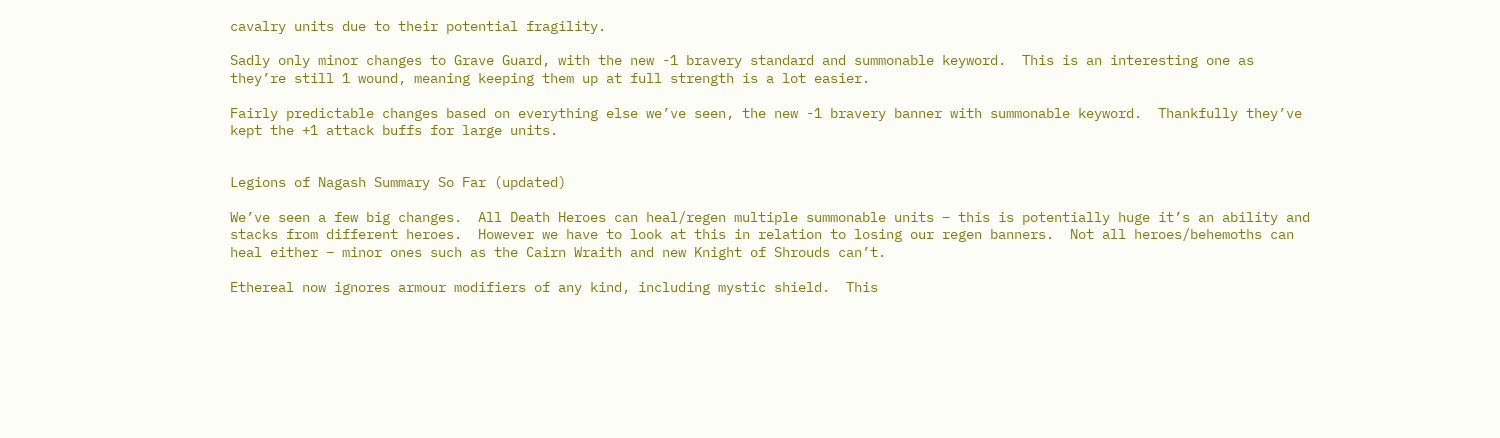cavalry units due to their potential fragility.

Sadly only minor changes to Grave Guard, with the new -1 bravery standard and summonable keyword.  This is an interesting one as they’re still 1 wound, meaning keeping them up at full strength is a lot easier.

Fairly predictable changes based on everything else we’ve seen, the new -1 bravery banner with summonable keyword.  Thankfully they’ve kept the +1 attack buffs for large units.


Legions of Nagash Summary So Far (updated)

We’ve seen a few big changes.  All Death Heroes can heal/regen multiple summonable units – this is potentially huge it’s an ability and stacks from different heroes.  However we have to look at this in relation to losing our regen banners.  Not all heroes/behemoths can heal either – minor ones such as the Cairn Wraith and new Knight of Shrouds can’t.

Ethereal now ignores armour modifiers of any kind, including mystic shield.  This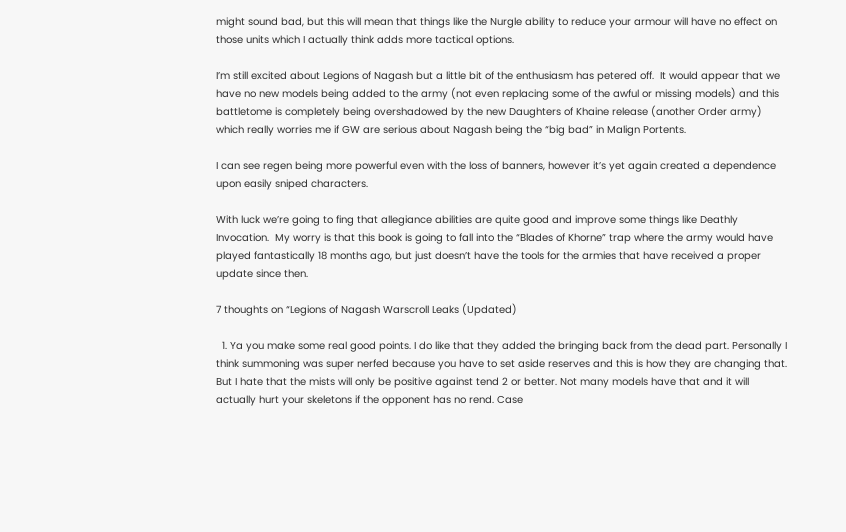might sound bad, but this will mean that things like the Nurgle ability to reduce your armour will have no effect on those units which I actually think adds more tactical options.

I’m still excited about Legions of Nagash but a little bit of the enthusiasm has petered off.  It would appear that we have no new models being added to the army (not even replacing some of the awful or missing models) and this battletome is completely being overshadowed by the new Daughters of Khaine release (another Order army) which really worries me if GW are serious about Nagash being the “big bad” in Malign Portents.

I can see regen being more powerful even with the loss of banners, however it’s yet again created a dependence upon easily sniped characters.

With luck we’re going to fing that allegiance abilities are quite good and improve some things like Deathly Invocation.  My worry is that this book is going to fall into the “Blades of Khorne” trap where the army would have played fantastically 18 months ago, but just doesn’t have the tools for the armies that have received a proper update since then.

7 thoughts on “Legions of Nagash Warscroll Leaks (Updated)

  1. Ya you make some real good points. I do like that they added the bringing back from the dead part. Personally I think summoning was super nerfed because you have to set aside reserves and this is how they are changing that. But I hate that the mists will only be positive against tend 2 or better. Not many models have that and it will actually hurt your skeletons if the opponent has no rend. Case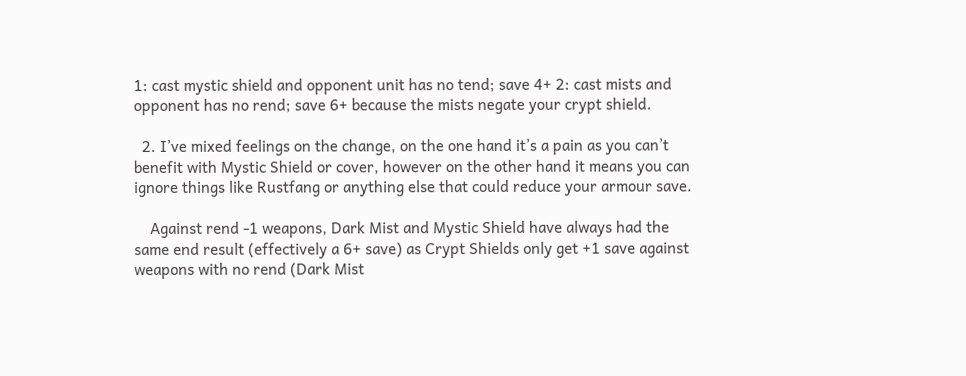1: cast mystic shield and opponent unit has no tend; save 4+ 2: cast mists and opponent has no rend; save 6+ because the mists negate your crypt shield.

  2. I’ve mixed feelings on the change, on the one hand it’s a pain as you can’t benefit with Mystic Shield or cover, however on the other hand it means you can ignore things like Rustfang or anything else that could reduce your armour save.

    Against rend -1 weapons, Dark Mist and Mystic Shield have always had the same end result (effectively a 6+ save) as Crypt Shields only get +1 save against weapons with no rend (Dark Mist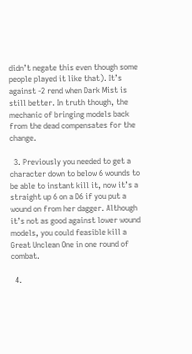didn’t negate this even though some people played it like that). It’s against -2 rend when Dark Mist is still better. In truth though, the mechanic of bringing models back from the dead compensates for the change.

  3. Previously you needed to get a character down to below 6 wounds to be able to instant kill it, now it’s a straight up 6 on a D6 if you put a wound on from her dagger. Although it’s not as good against lower wound models, you could feasible kill a Great Unclean One in one round of combat.

  4.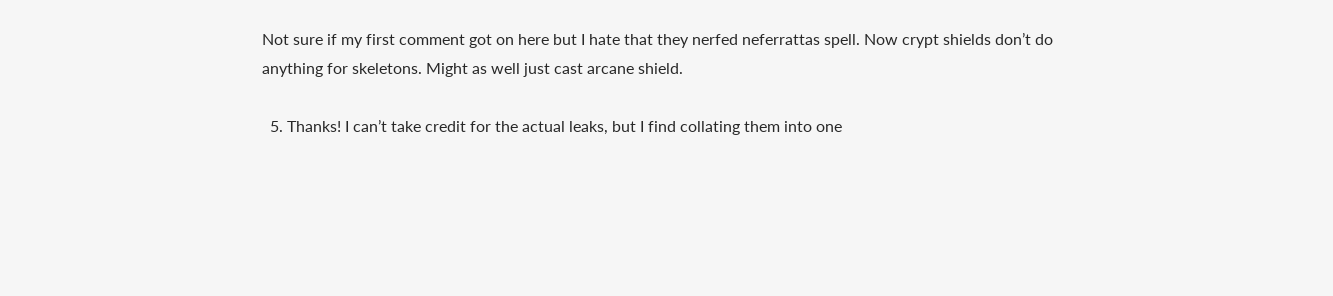Not sure if my first comment got on here but I hate that they nerfed neferrattas spell. Now crypt shields don’t do anything for skeletons. Might as well just cast arcane shield.

  5. Thanks! I can’t take credit for the actual leaks, but I find collating them into one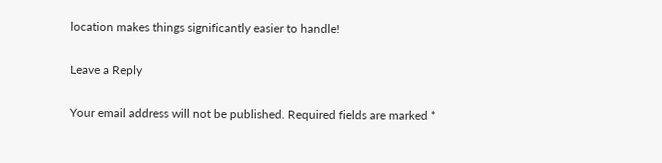location makes things significantly easier to handle!

Leave a Reply

Your email address will not be published. Required fields are marked *